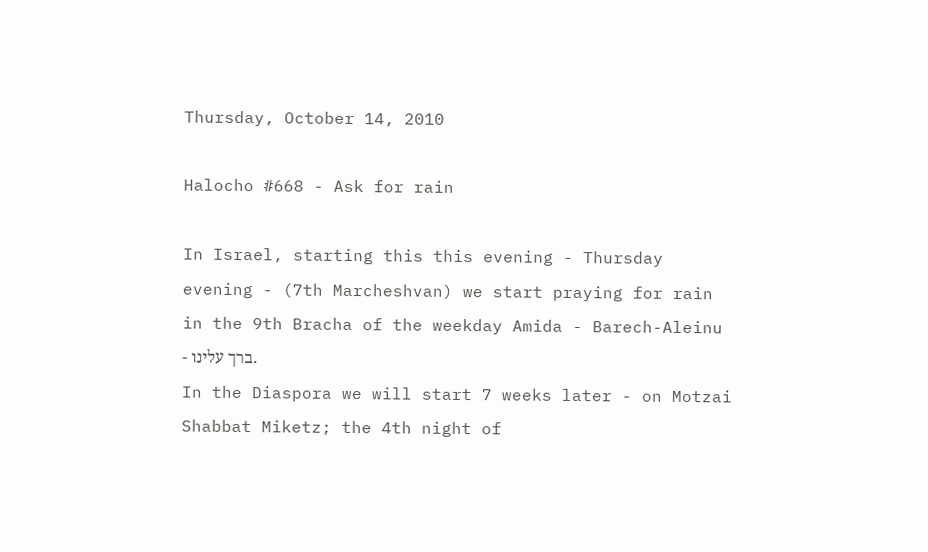Thursday, October 14, 2010

Halocho #668 - Ask for rain

In Israel, starting this this evening - Thursday evening - (7th Marcheshvan) we start praying for rain in the 9th Bracha of the weekday Amida - Barech-Aleinu - ברך עלינו.
In the Diaspora we will start 7 weeks later - on Motzai Shabbat Miketz; the 4th night of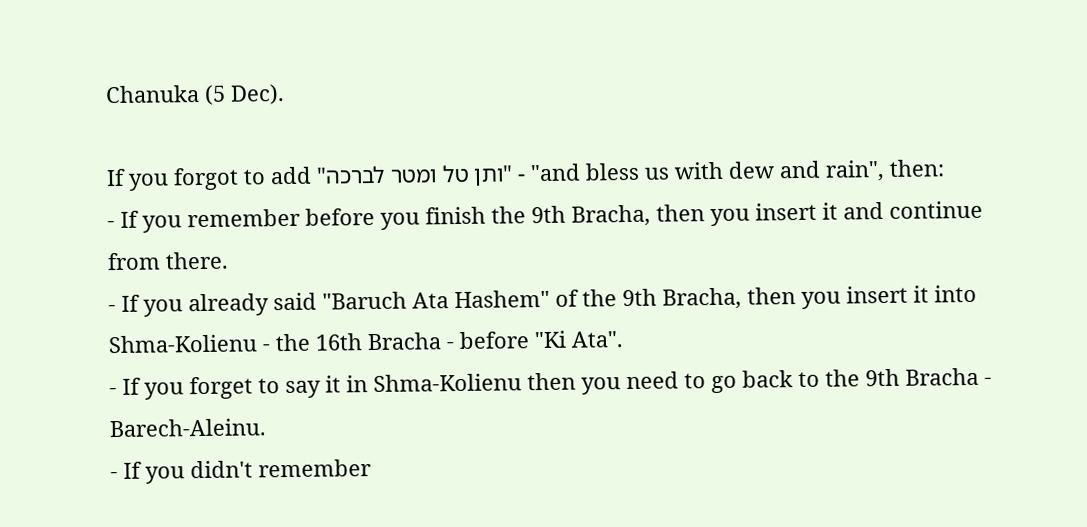Chanuka (5 Dec).

If you forgot to add "ותן טל ומטר לברכה" - "and bless us with dew and rain", then:
- If you remember before you finish the 9th Bracha, then you insert it and continue from there.
- If you already said "Baruch Ata Hashem" of the 9th Bracha, then you insert it into Shma-Kolienu - the 16th Bracha - before "Ki Ata".
- If you forget to say it in Shma-Kolienu then you need to go back to the 9th Bracha - Barech-Aleinu.
- If you didn't remember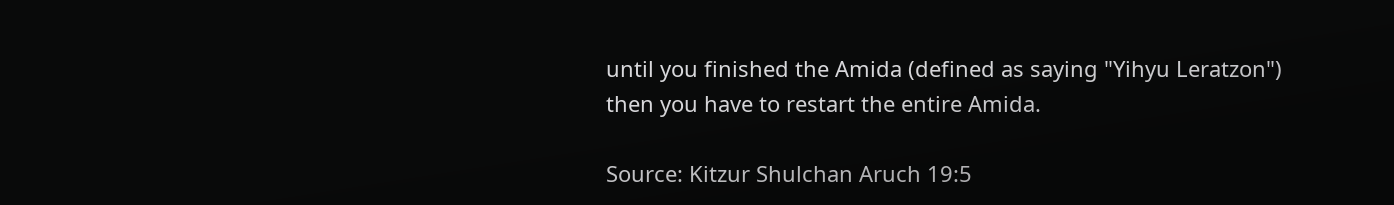until you finished the Amida (defined as saying "Yihyu Leratzon") then you have to restart the entire Amida.

Source: Kitzur Shulchan Aruch 19:5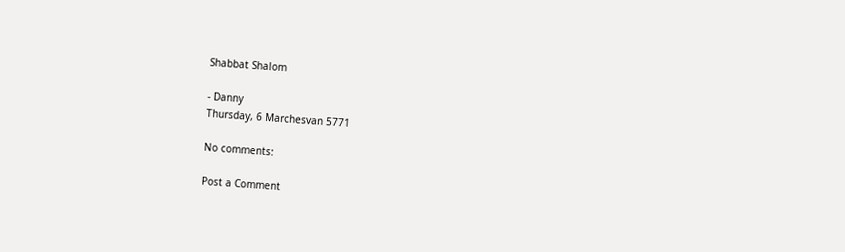Shabbat Shalom

- Danny
Thursday, 6 Marchesvan 5771

No comments:

Post a Comment